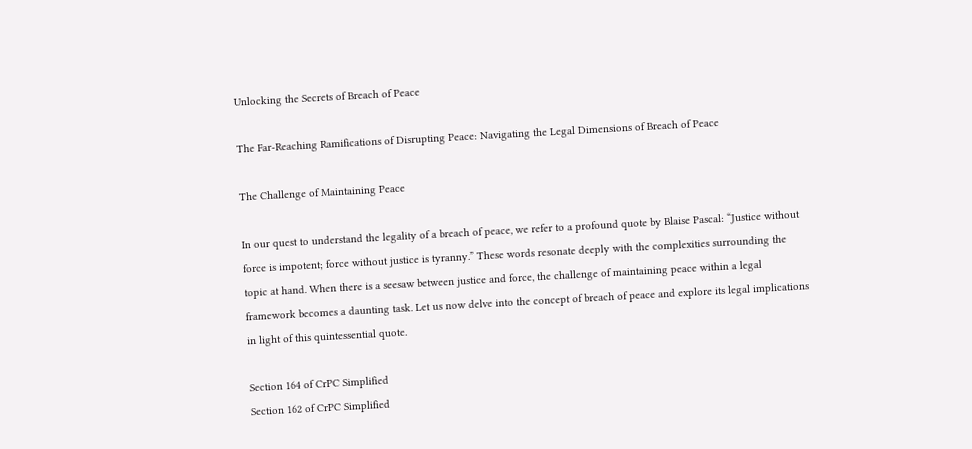Unlocking the Secrets of Breach of Peace

The Far-Reaching Ramifications of Disrupting Peace: Navigating the Legal Dimensions of Breach of Peace

The Challenge of Maintaining Peace

In our quest to understand the legality of a breach of peace, we refer to a profound quote by Blaise Pascal: “Justice without force is impotent; force without justice is tyranny.” These words resonate deeply with the complexities surrounding the topic at hand. When there is a seesaw between justice and force, the challenge of maintaining peace within a legal framework becomes a daunting task. Let us now delve into the concept of breach of peace and explore its legal implications in light of this quintessential quote.

Section 164 of CrPC Simplified
Section 162 of CrPC Simplified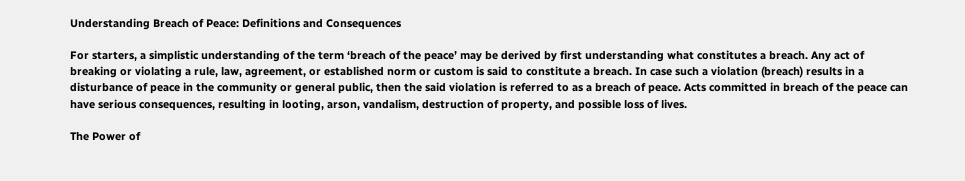Understanding Breach of Peace: Definitions and Consequences

For starters, a simplistic understanding of the term ‘breach of the peace’ may be derived by first understanding what constitutes a breach. Any act of breaking or violating a rule, law, agreement, or established norm or custom is said to constitute a breach. In case such a violation (breach) results in a disturbance of peace in the community or general public, then the said violation is referred to as a breach of peace. Acts committed in breach of the peace can have serious consequences, resulting in looting, arson, vandalism, destruction of property, and possible loss of lives.

The Power of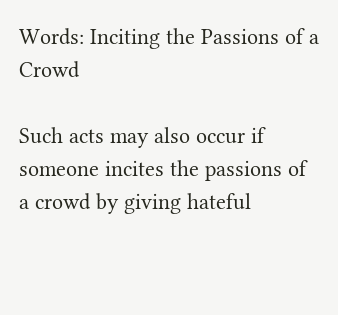Words: Inciting the Passions of a Crowd

Such acts may also occur if someone incites the passions of a crowd by giving hateful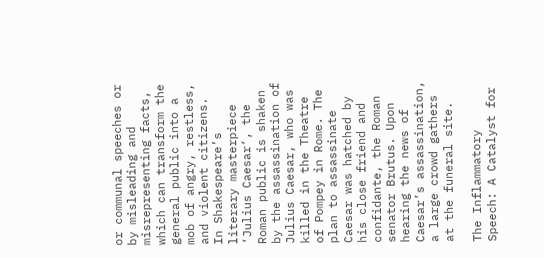or communal speeches or by misleading and misrepresenting facts, which can transform the general public into a mob of angry, restless, and violent citizens. In Shakespeare’s literary masterpiece ‘Julius Caesar‘, the Roman public is shaken by the assassination of Julius Caesar, who was killed in the Theatre of Pompey in Rome. The plan to assassinate Caesar was hatched by his close friend and confidante, the Roman senator Brutus. Upon hearing the news of Caesar’s assassination, a large crowd gathers at the funeral site.

The Inflammatory Speech: A Catalyst for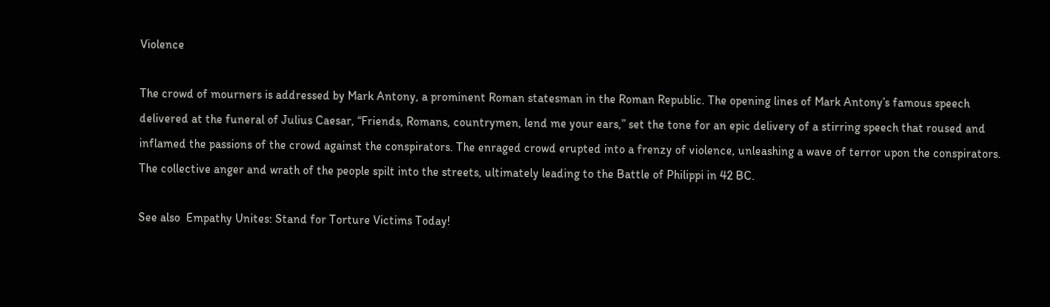Violence

The crowd of mourners is addressed by Mark Antony, a prominent Roman statesman in the Roman Republic. The opening lines of Mark Antony’s famous speech delivered at the funeral of Julius Caesar, “Friends, Romans, countrymen, lend me your ears,” set the tone for an epic delivery of a stirring speech that roused and inflamed the passions of the crowd against the conspirators. The enraged crowd erupted into a frenzy of violence, unleashing a wave of terror upon the conspirators. The collective anger and wrath of the people spilt into the streets, ultimately leading to the Battle of Philippi in 42 BC.

See also  Empathy Unites: Stand for Torture Victims Today!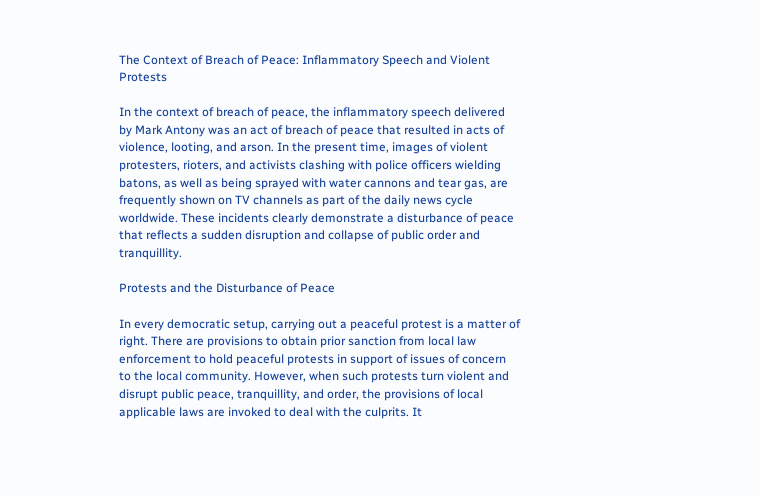The Context of Breach of Peace: Inflammatory Speech and Violent Protests

In the context of breach of peace, the inflammatory speech delivered by Mark Antony was an act of breach of peace that resulted in acts of violence, looting, and arson. In the present time, images of violent protesters, rioters, and activists clashing with police officers wielding batons, as well as being sprayed with water cannons and tear gas, are frequently shown on TV channels as part of the daily news cycle worldwide. These incidents clearly demonstrate a disturbance of peace that reflects a sudden disruption and collapse of public order and tranquillity.

Protests and the Disturbance of Peace

In every democratic setup, carrying out a peaceful protest is a matter of right. There are provisions to obtain prior sanction from local law enforcement to hold peaceful protests in support of issues of concern to the local community. However, when such protests turn violent and disrupt public peace, tranquillity, and order, the provisions of local applicable laws are invoked to deal with the culprits. It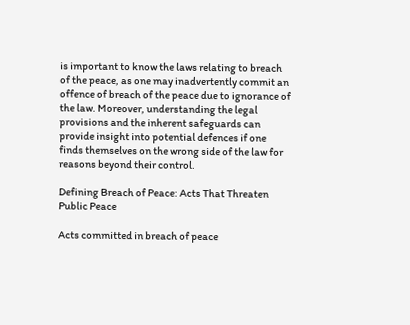is important to know the laws relating to breach of the peace, as one may inadvertently commit an offence of breach of the peace due to ignorance of the law. Moreover, understanding the legal provisions and the inherent safeguards can provide insight into potential defences if one finds themselves on the wrong side of the law for reasons beyond their control.

Defining Breach of Peace: Acts That Threaten Public Peace

Acts committed in breach of peace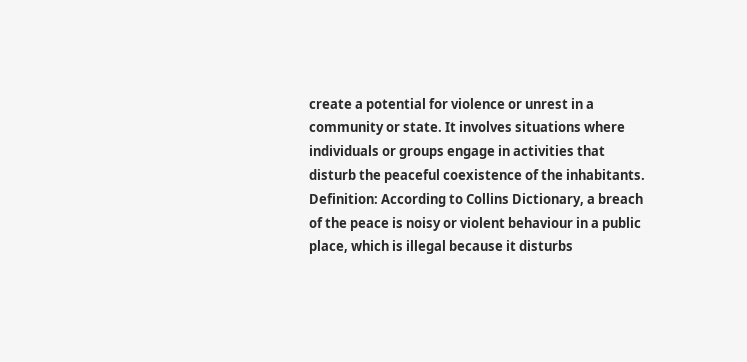create a potential for violence or unrest in a community or state. It involves situations where individuals or groups engage in activities that disturb the peaceful coexistence of the inhabitants. Definition: According to Collins Dictionary, a breach of the peace is noisy or violent behaviour in a public place, which is illegal because it disturbs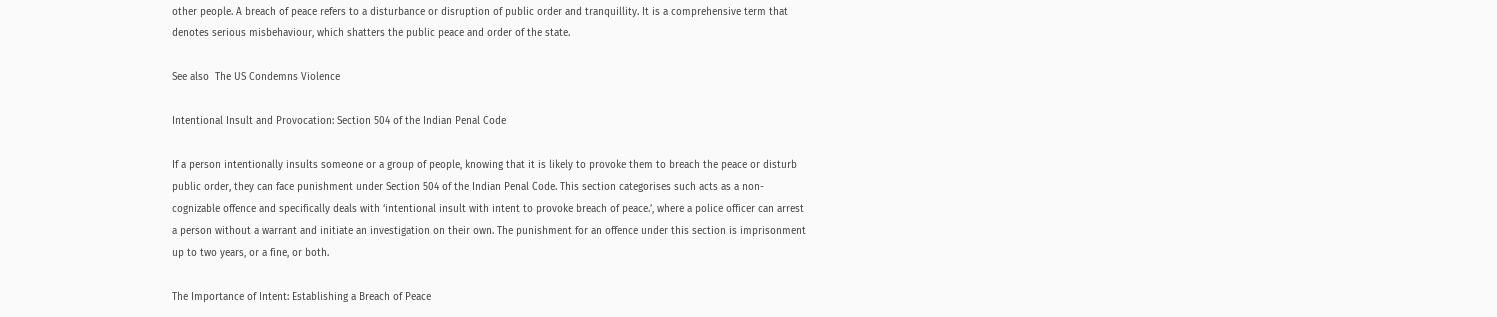other people. A breach of peace refers to a disturbance or disruption of public order and tranquillity. It is a comprehensive term that denotes serious misbehaviour, which shatters the public peace and order of the state.

See also  The US Condemns Violence

Intentional Insult and Provocation: Section 504 of the Indian Penal Code

If a person intentionally insults someone or a group of people, knowing that it is likely to provoke them to breach the peace or disturb public order, they can face punishment under Section 504 of the Indian Penal Code. This section categorises such acts as a non-cognizable offence and specifically deals with ‘intentional insult with intent to provoke breach of peace.’, where a police officer can arrest a person without a warrant and initiate an investigation on their own. The punishment for an offence under this section is imprisonment up to two years, or a fine, or both.

The Importance of Intent: Establishing a Breach of Peace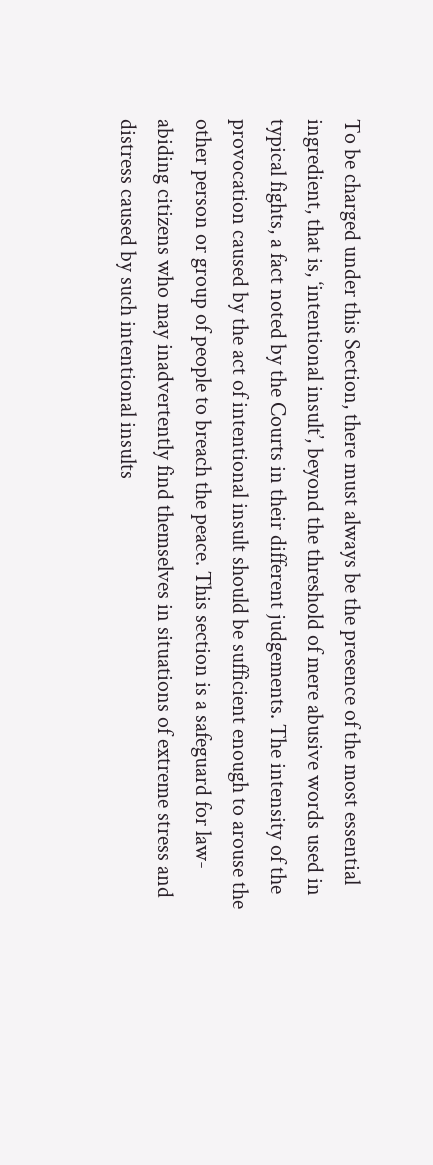To be charged under this Section, there must always be the presence of the most essential ingredient, that is, ‘intentional insult’, beyond the threshold of mere abusive words used in typical fights, a fact noted by the Courts in their different judgements. The intensity of the provocation caused by the act of intentional insult should be sufficient enough to arouse the other person or group of people to breach the peace. This section is a safeguard for law-abiding citizens who may inadvertently find themselves in situations of extreme stress and distress caused by such intentional insults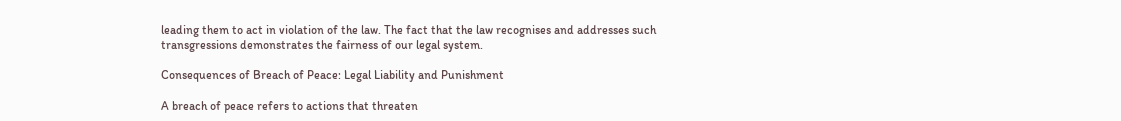leading them to act in violation of the law. The fact that the law recognises and addresses such transgressions demonstrates the fairness of our legal system.

Consequences of Breach of Peace: Legal Liability and Punishment

A breach of peace refers to actions that threaten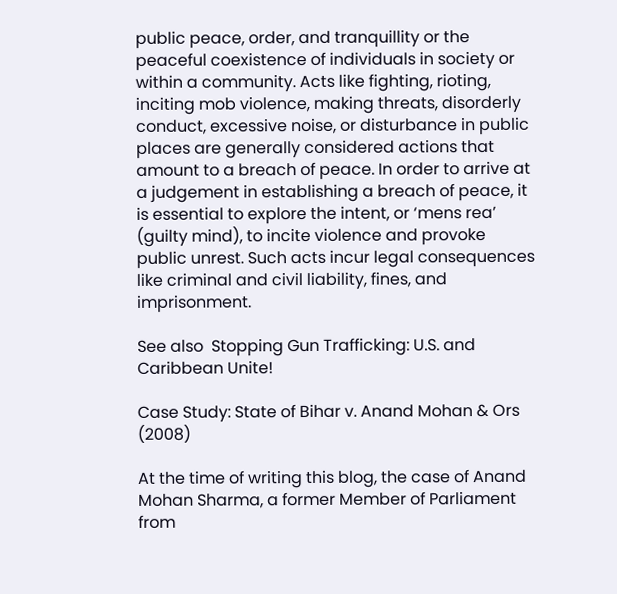public peace, order, and tranquillity or the peaceful coexistence of individuals in society or within a community. Acts like fighting, rioting, inciting mob violence, making threats, disorderly conduct, excessive noise, or disturbance in public places are generally considered actions that amount to a breach of peace. In order to arrive at a judgement in establishing a breach of peace, it is essential to explore the intent, or ‘mens rea’ (guilty mind), to incite violence and provoke public unrest. Such acts incur legal consequences like criminal and civil liability, fines, and imprisonment.

See also  Stopping Gun Trafficking: U.S. and Caribbean Unite!

Case Study: State of Bihar v. Anand Mohan & Ors (2008)

At the time of writing this blog, the case of Anand Mohan Sharma, a former Member of Parliament from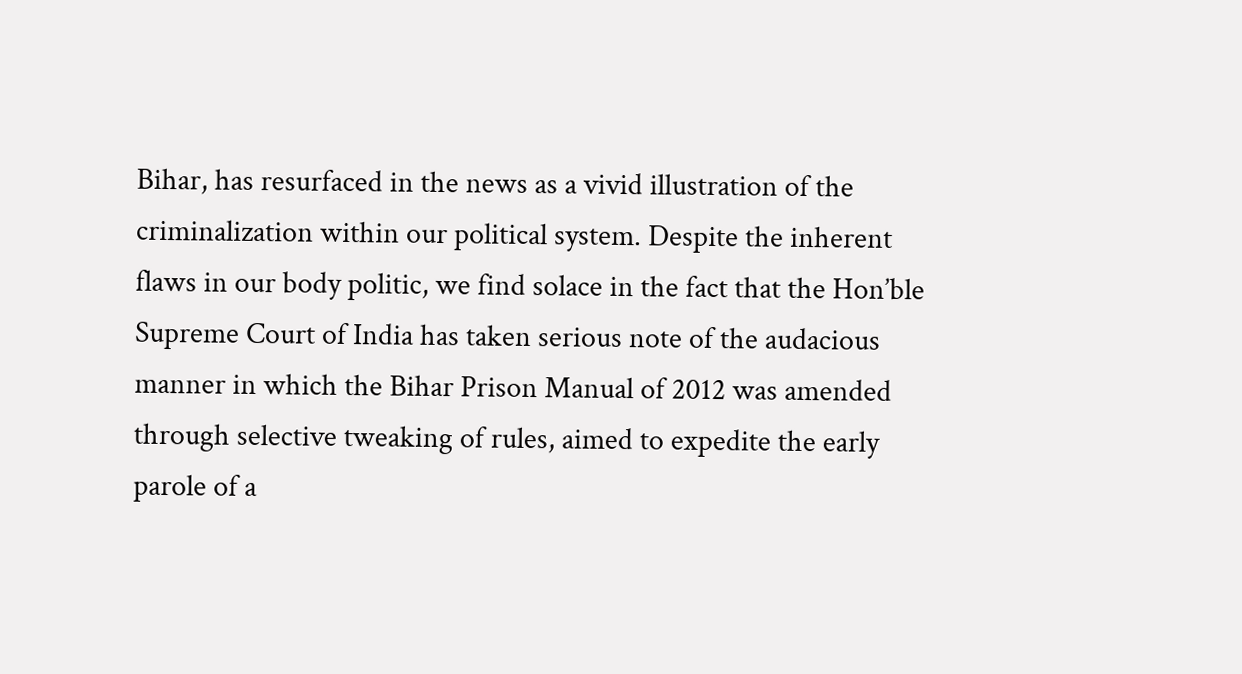Bihar, has resurfaced in the news as a vivid illustration of the criminalization within our political system. Despite the inherent flaws in our body politic, we find solace in the fact that the Hon’ble Supreme Court of India has taken serious note of the audacious manner in which the Bihar Prison Manual of 2012 was amended through selective tweaking of rules, aimed to expedite the early parole of a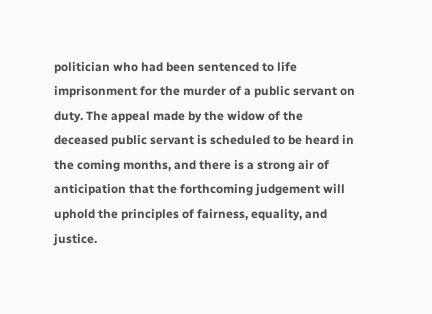politician who had been sentenced to life imprisonment for the murder of a public servant on duty. The appeal made by the widow of the deceased public servant is scheduled to be heard in the coming months, and there is a strong air of anticipation that the forthcoming judgement will uphold the principles of fairness, equality, and justice.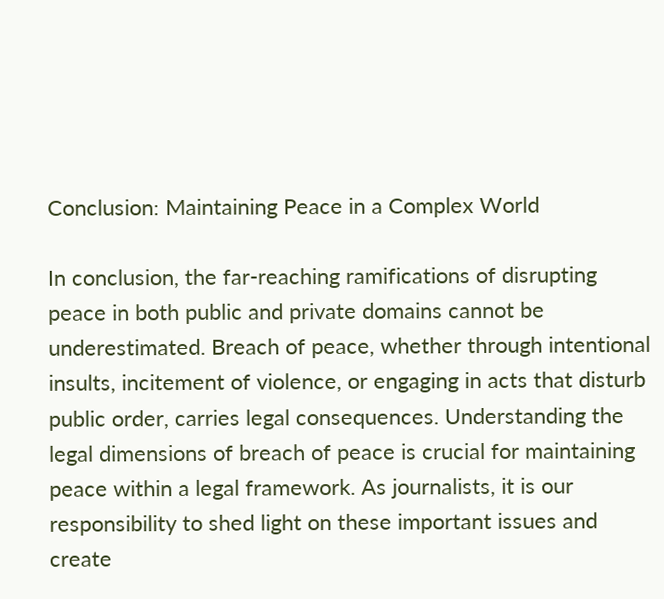Conclusion: Maintaining Peace in a Complex World

In conclusion, the far-reaching ramifications of disrupting peace in both public and private domains cannot be underestimated. Breach of peace, whether through intentional insults, incitement of violence, or engaging in acts that disturb public order, carries legal consequences. Understanding the legal dimensions of breach of peace is crucial for maintaining peace within a legal framework. As journalists, it is our responsibility to shed light on these important issues and create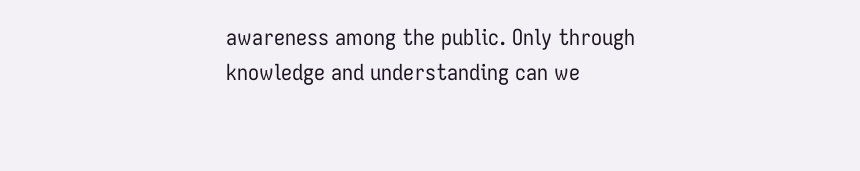awareness among the public. Only through knowledge and understanding can we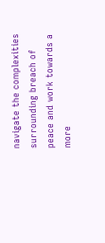navigate the complexities surrounding breach of peace and work towards a more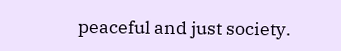peaceful and just society.